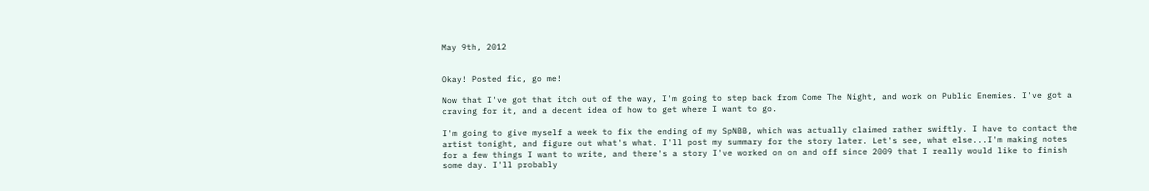May 9th, 2012


Okay! Posted fic, go me!

Now that I've got that itch out of the way, I'm going to step back from Come The Night, and work on Public Enemies. I've got a craving for it, and a decent idea of how to get where I want to go.

I'm going to give myself a week to fix the ending of my SpNBB, which was actually claimed rather swiftly. I have to contact the artist tonight, and figure out what's what. I'll post my summary for the story later. Let's see, what else...I'm making notes for a few things I want to write, and there's a story I've worked on on and off since 2009 that I really would like to finish some day. I'll probably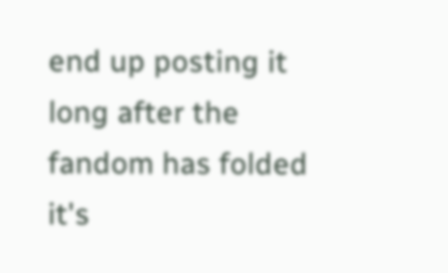end up posting it long after the fandom has folded it's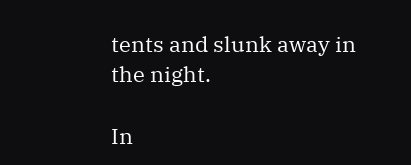tents and slunk away in the night.

In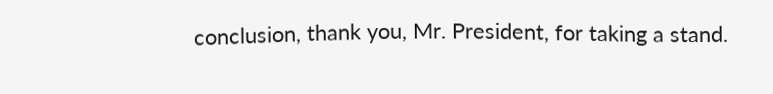conclusion, thank you, Mr. President, for taking a stand.